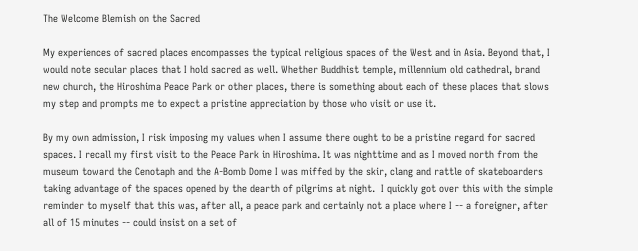The Welcome Blemish on the Sacred

My experiences of sacred places encompasses the typical religious spaces of the West and in Asia. Beyond that, I would note secular places that I hold sacred as well. Whether Buddhist temple, millennium old cathedral, brand new church, the Hiroshima Peace Park or other places, there is something about each of these places that slows my step and prompts me to expect a pristine appreciation by those who visit or use it.

By my own admission, I risk imposing my values when I assume there ought to be a pristine regard for sacred spaces. I recall my first visit to the Peace Park in Hiroshima. It was nighttime and as I moved north from the museum toward the Cenotaph and the A-Bomb Dome I was miffed by the skir, clang and rattle of skateboarders taking advantage of the spaces opened by the dearth of pilgrims at night.  I quickly got over this with the simple reminder to myself that this was, after all, a peace park and certainly not a place where I -- a foreigner, after all of 15 minutes -- could insist on a set of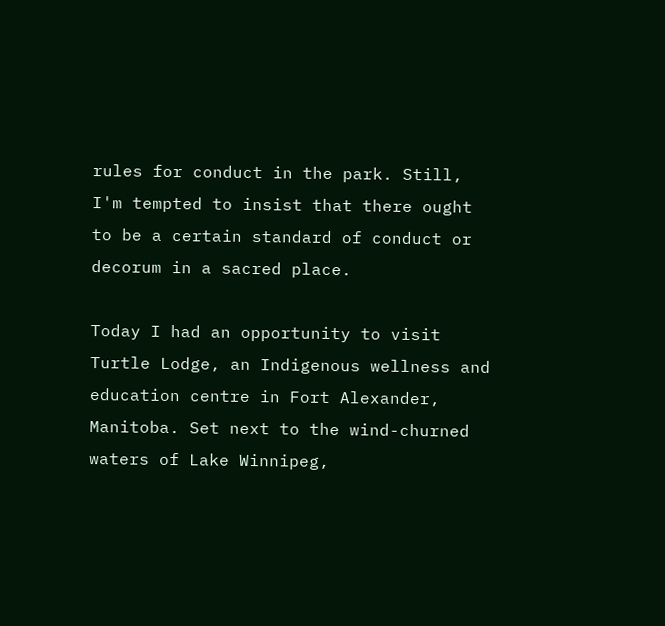rules for conduct in the park. Still, I'm tempted to insist that there ought to be a certain standard of conduct or decorum in a sacred place.

Today I had an opportunity to visit Turtle Lodge, an Indigenous wellness and education centre in Fort Alexander, Manitoba. Set next to the wind-churned waters of Lake Winnipeg,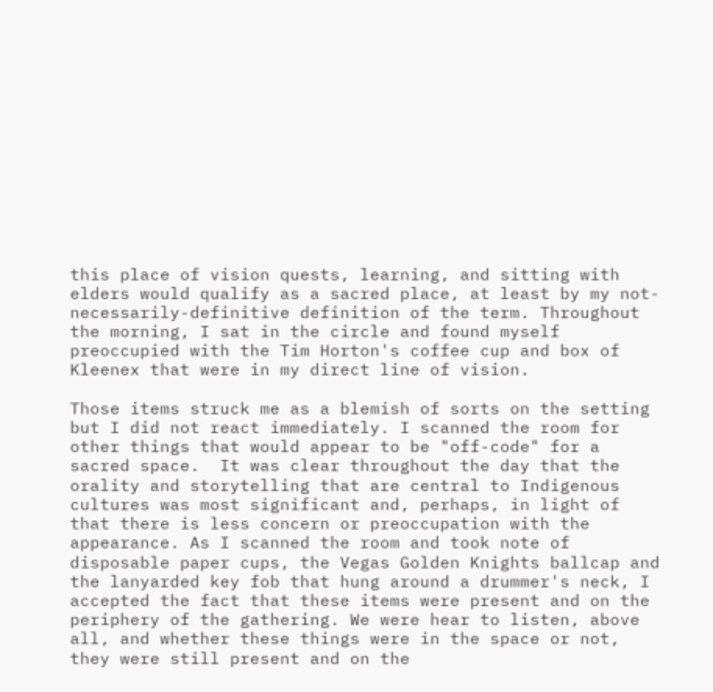this place of vision quests, learning, and sitting with elders would qualify as a sacred place, at least by my not-necessarily-definitive definition of the term. Throughout the morning, I sat in the circle and found myself preoccupied with the Tim Horton's coffee cup and box of Kleenex that were in my direct line of vision.

Those items struck me as a blemish of sorts on the setting but I did not react immediately. I scanned the room for other things that would appear to be "off-code" for a sacred space.  It was clear throughout the day that the orality and storytelling that are central to Indigenous cultures was most significant and, perhaps, in light of that there is less concern or preoccupation with the appearance. As I scanned the room and took note of disposable paper cups, the Vegas Golden Knights ballcap and the lanyarded key fob that hung around a drummer's neck, I accepted the fact that these items were present and on the periphery of the gathering. We were hear to listen, above all, and whether these things were in the space or not, they were still present and on the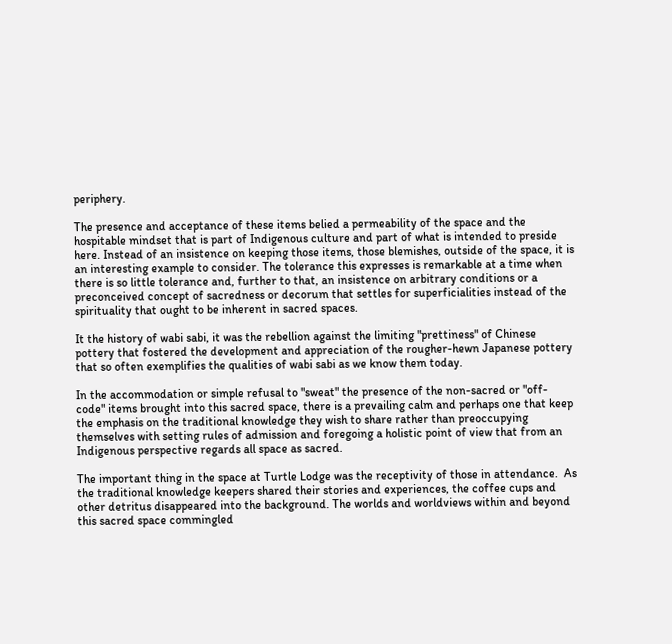periphery.

The presence and acceptance of these items belied a permeability of the space and the hospitable mindset that is part of Indigenous culture and part of what is intended to preside here. Instead of an insistence on keeping those items, those blemishes, outside of the space, it is an interesting example to consider. The tolerance this expresses is remarkable at a time when there is so little tolerance and, further to that, an insistence on arbitrary conditions or a preconceived concept of sacredness or decorum that settles for superficialities instead of the spirituality that ought to be inherent in sacred spaces.

It the history of wabi sabi, it was the rebellion against the limiting "prettiness" of Chinese pottery that fostered the development and appreciation of the rougher-hewn Japanese pottery that so often exemplifies the qualities of wabi sabi as we know them today.

In the accommodation or simple refusal to "sweat" the presence of the non-sacred or "off-code" items brought into this sacred space, there is a prevailing calm and perhaps one that keep the emphasis on the traditional knowledge they wish to share rather than preoccupying themselves with setting rules of admission and foregoing a holistic point of view that from an Indigenous perspective regards all space as sacred.

The important thing in the space at Turtle Lodge was the receptivity of those in attendance.  As the traditional knowledge keepers shared their stories and experiences, the coffee cups and other detritus disappeared into the background. The worlds and worldviews within and beyond this sacred space commingled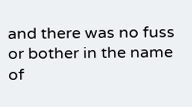and there was no fuss or bother in the name of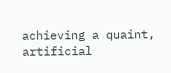achieving a quaint, artificial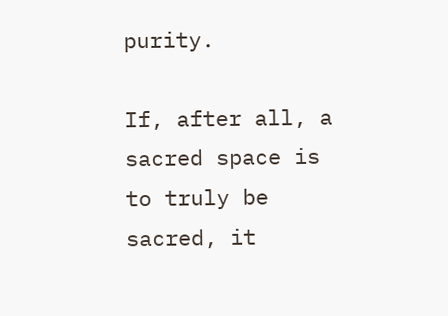purity.

If, after all, a sacred space is to truly be sacred, it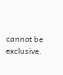cannot be exclusive.